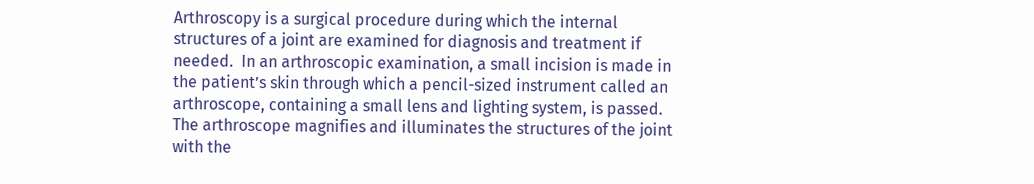Arthroscopy is a surgical procedure during which the internal structures of a joint are examined for diagnosis and treatment if needed.  In an arthroscopic examination, a small incision is made in the patient’s skin through which a pencil-sized instrument called an arthroscope, containing a small lens and lighting system, is passed. The arthroscope magnifies and illuminates the structures of the joint with the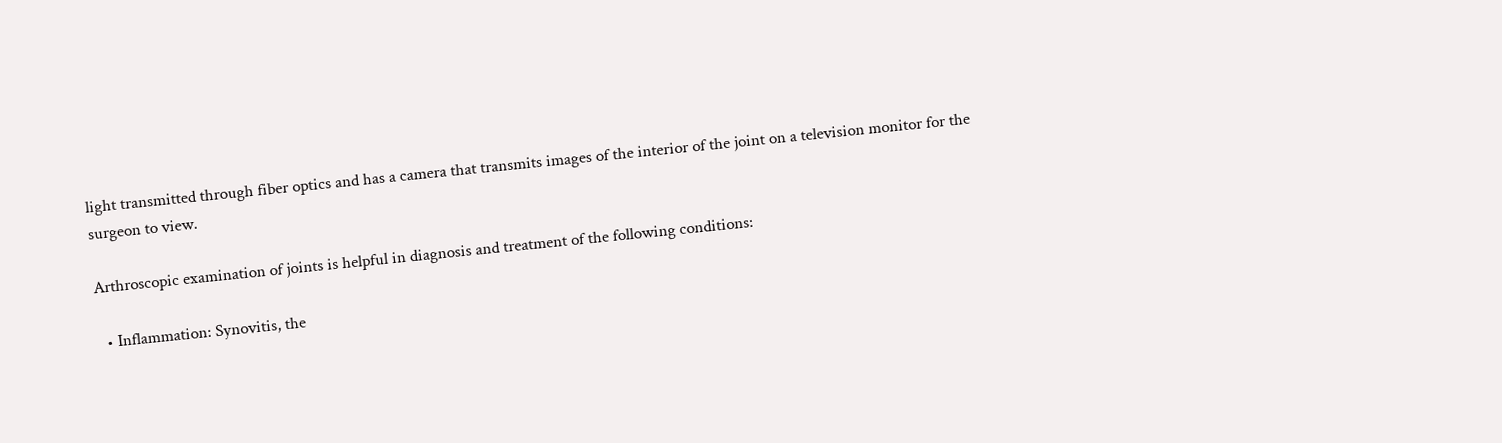light transmitted through fiber optics and has a camera that transmits images of the interior of the joint on a television monitor for the surgeon to view.

Arthroscopic examination of joints is helpful in diagnosis and treatment of the following conditions:

  • Inflammation: Synovitis, the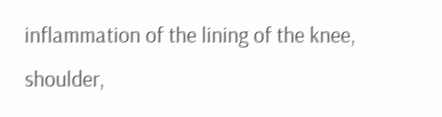inflammation of the lining of the knee, shoulder,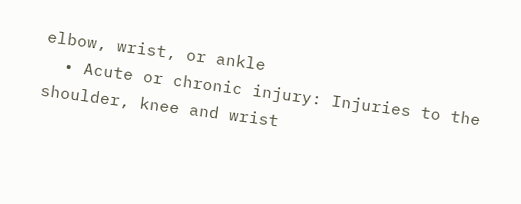elbow, wrist, or ankle
  • Acute or chronic injury: Injuries to the shoulder, knee and wrist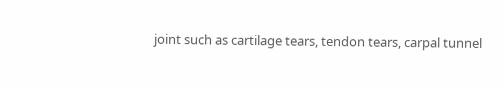joint such as cartilage tears, tendon tears, carpal tunnel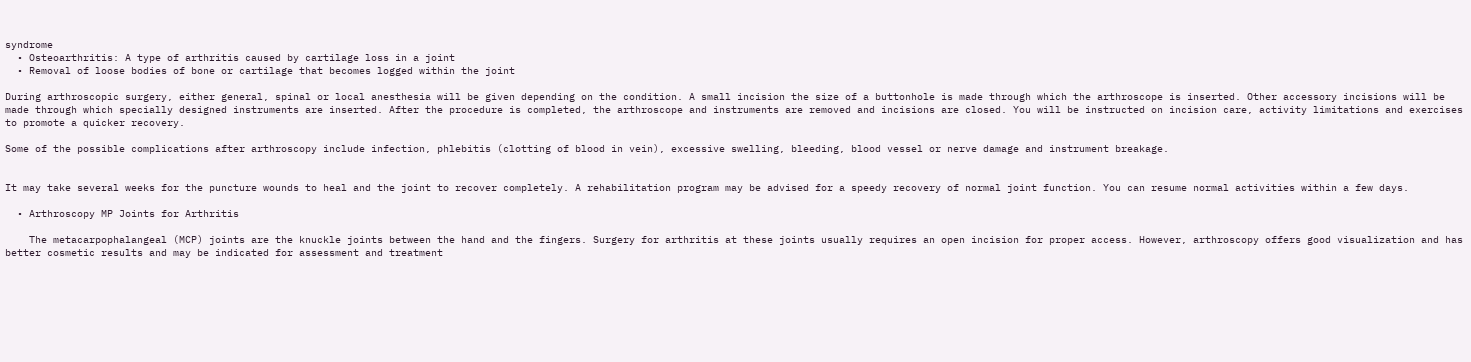syndrome
  • Osteoarthritis: A type of arthritis caused by cartilage loss in a joint
  • Removal of loose bodies of bone or cartilage that becomes logged within the joint

During arthroscopic surgery, either general, spinal or local anesthesia will be given depending on the condition. A small incision the size of a buttonhole is made through which the arthroscope is inserted. Other accessory incisions will be made through which specially designed instruments are inserted. After the procedure is completed, the arthroscope and instruments are removed and incisions are closed. You will be instructed on incision care, activity limitations and exercises to promote a quicker recovery.

Some of the possible complications after arthroscopy include infection, phlebitis (clotting of blood in vein), excessive swelling, bleeding, blood vessel or nerve damage and instrument breakage.


It may take several weeks for the puncture wounds to heal and the joint to recover completely. A rehabilitation program may be advised for a speedy recovery of normal joint function. You can resume normal activities within a few days.

  • Arthroscopy MP Joints for Arthritis

    The metacarpophalangeal (MCP) joints are the knuckle joints between the hand and the fingers. Surgery for arthritis at these joints usually requires an open incision for proper access. However, arthroscopy offers good visualization and has better cosmetic results and may be indicated for assessment and treatment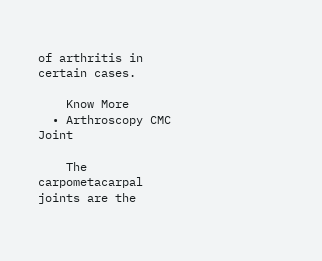of arthritis in certain cases.

    Know More
  • Arthroscopy CMC Joint

    The carpometacarpal joints are the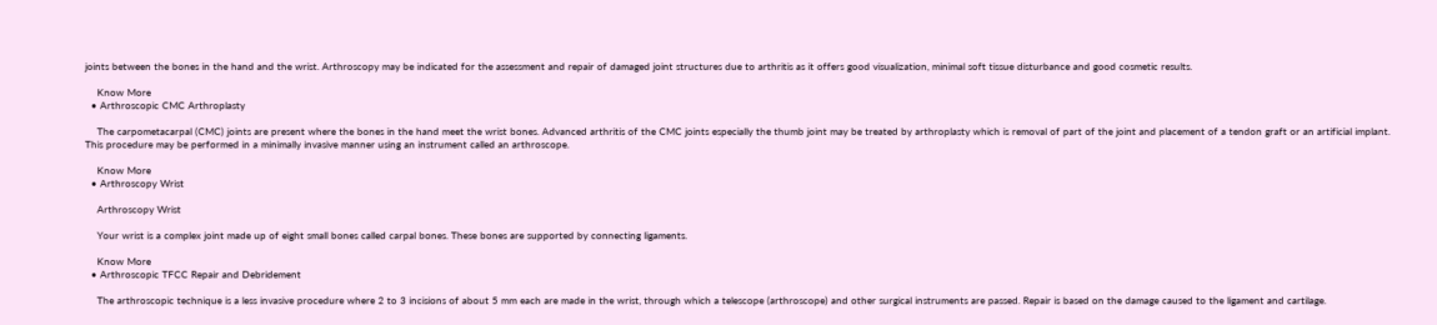joints between the bones in the hand and the wrist. Arthroscopy may be indicated for the assessment and repair of damaged joint structures due to arthritis as it offers good visualization, minimal soft tissue disturbance and good cosmetic results.

    Know More
  • Arthroscopic CMC Arthroplasty

    The carpometacarpal (CMC) joints are present where the bones in the hand meet the wrist bones. Advanced arthritis of the CMC joints especially the thumb joint may be treated by arthroplasty which is removal of part of the joint and placement of a tendon graft or an artificial implant. This procedure may be performed in a minimally invasive manner using an instrument called an arthroscope.

    Know More
  • Arthroscopy Wrist

    Arthroscopy Wrist

    Your wrist is a complex joint made up of eight small bones called carpal bones. These bones are supported by connecting ligaments.

    Know More
  • Arthroscopic TFCC Repair and Debridement

    The arthroscopic technique is a less invasive procedure where 2 to 3 incisions of about 5 mm each are made in the wrist, through which a telescope (arthroscope) and other surgical instruments are passed. Repair is based on the damage caused to the ligament and cartilage.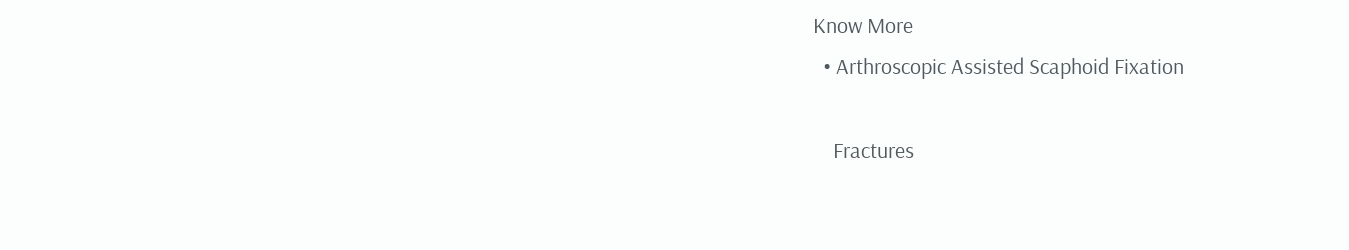Know More
  • Arthroscopic Assisted Scaphoid Fixation

    Fractures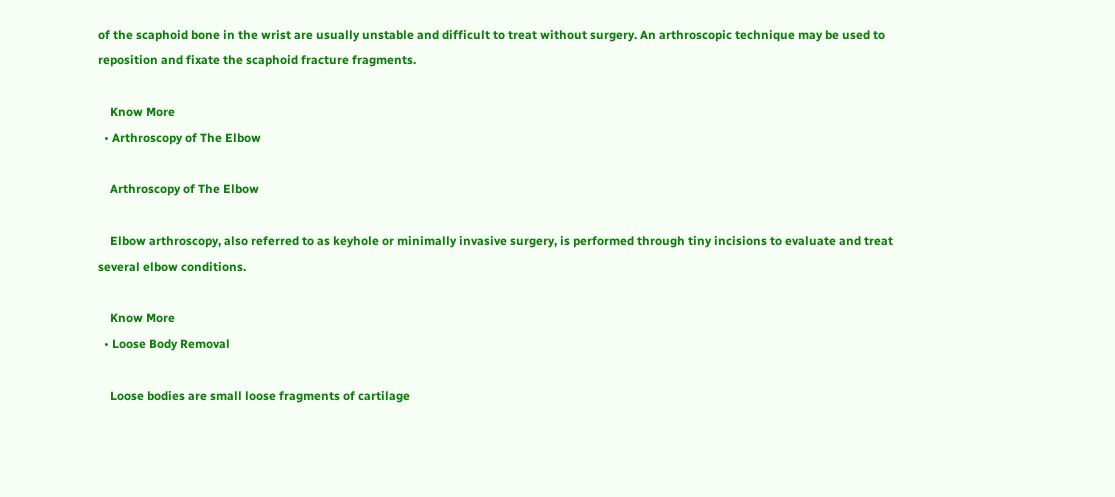of the scaphoid bone in the wrist are usually unstable and difficult to treat without surgery. An arthroscopic technique may be used to reposition and fixate the scaphoid fracture fragments.

    Know More
  • Arthroscopy of The Elbow

    Arthroscopy of The Elbow

    Elbow arthroscopy, also referred to as keyhole or minimally invasive surgery, is performed through tiny incisions to evaluate and treat several elbow conditions.

    Know More
  • Loose Body Removal

    Loose bodies are small loose fragments of cartilage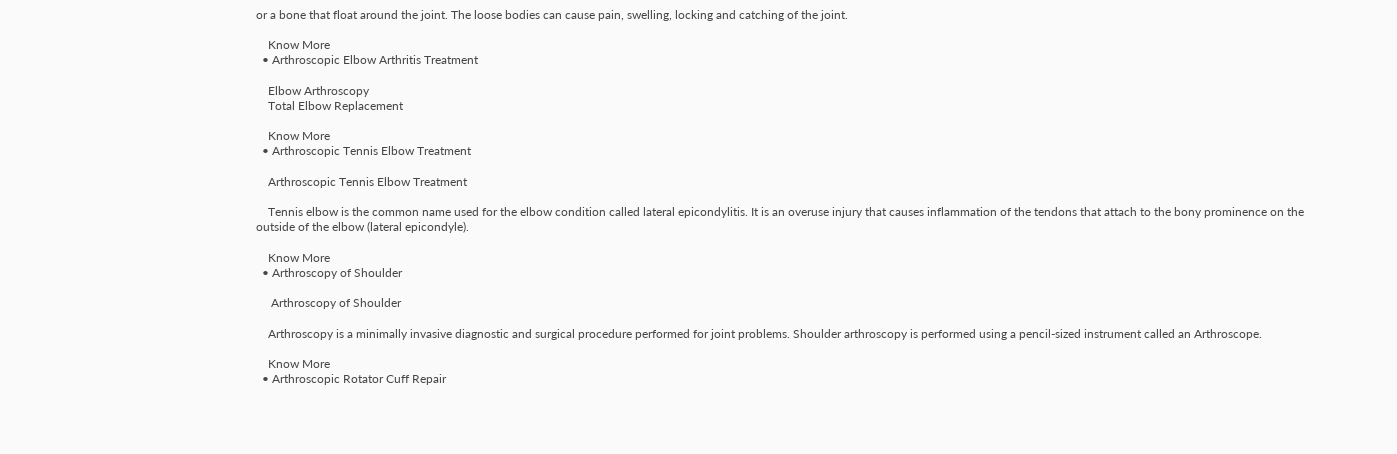or a bone that float around the joint. The loose bodies can cause pain, swelling, locking and catching of the joint.

    Know More
  • Arthroscopic Elbow Arthritis Treatment

    Elbow Arthroscopy
    Total Elbow Replacement

    Know More
  • Arthroscopic Tennis Elbow Treatment

    Arthroscopic Tennis Elbow Treatment

    Tennis elbow is the common name used for the elbow condition called lateral epicondylitis. It is an overuse injury that causes inflammation of the tendons that attach to the bony prominence on the outside of the elbow (lateral epicondyle).

    Know More
  • Arthroscopy of Shoulder

     Arthroscopy of Shoulder

    Arthroscopy is a minimally invasive diagnostic and surgical procedure performed for joint problems. Shoulder arthroscopy is performed using a pencil-sized instrument called an Arthroscope.

    Know More
  • Arthroscopic Rotator Cuff Repair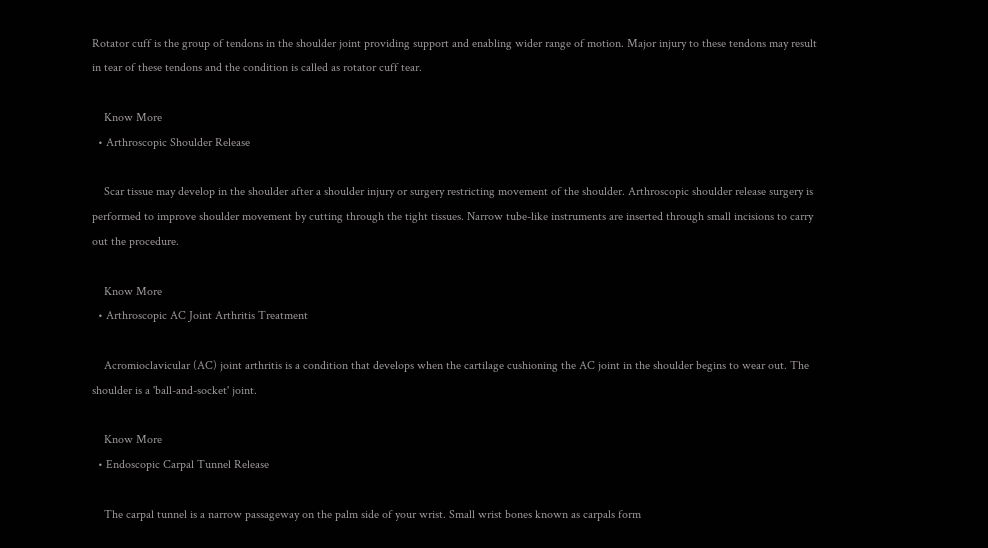Rotator cuff is the group of tendons in the shoulder joint providing support and enabling wider range of motion. Major injury to these tendons may result in tear of these tendons and the condition is called as rotator cuff tear.

    Know More
  • Arthroscopic Shoulder Release

    Scar tissue may develop in the shoulder after a shoulder injury or surgery restricting movement of the shoulder. Arthroscopic shoulder release surgery is performed to improve shoulder movement by cutting through the tight tissues. Narrow tube-like instruments are inserted through small incisions to carry out the procedure.

    Know More
  • Arthroscopic AC Joint Arthritis Treatment

    Acromioclavicular (AC) joint arthritis is a condition that develops when the cartilage cushioning the AC joint in the shoulder begins to wear out. The shoulder is a 'ball-and-socket' joint.

    Know More
  • Endoscopic Carpal Tunnel Release

    The carpal tunnel is a narrow passageway on the palm side of your wrist. Small wrist bones known as carpals form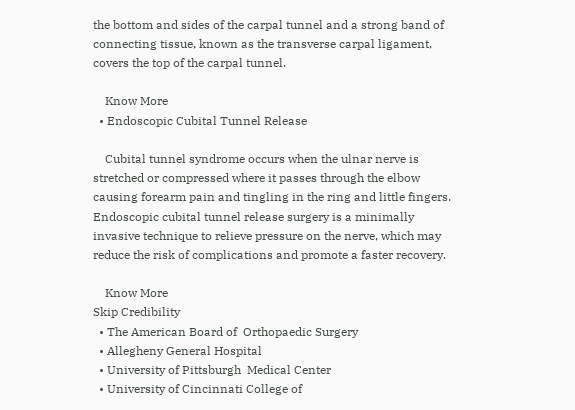the bottom and sides of the carpal tunnel and a strong band of connecting tissue, known as the transverse carpal ligament, covers the top of the carpal tunnel.

    Know More
  • Endoscopic Cubital Tunnel Release

    Cubital tunnel syndrome occurs when the ulnar nerve is stretched or compressed where it passes through the elbow causing forearm pain and tingling in the ring and little fingers. Endoscopic cubital tunnel release surgery is a minimally invasive technique to relieve pressure on the nerve, which may reduce the risk of complications and promote a faster recovery.

    Know More
Skip Credibility
  • The American Board of  Orthopaedic Surgery
  • Allegheny General Hospital
  • University of Pittsburgh  Medical Center
  • University of Cincinnati College of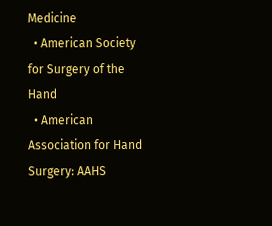Medicine
  • American Society for Surgery of the Hand
  • American Association for Hand Surgery: AAHS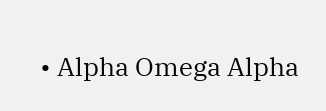• Alpha Omega Alpha